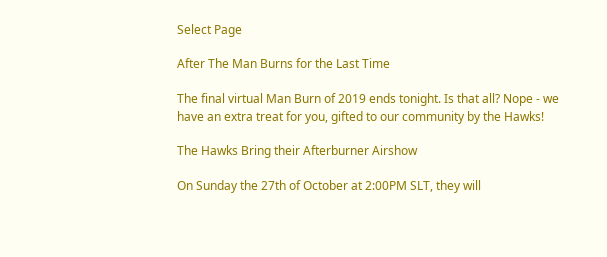Select Page

After The Man Burns for the Last Time

The final virtual Man Burn of 2019 ends tonight. Is that all? Nope - we have an extra treat for you, gifted to our community by the Hawks!

The Hawks Bring their Afterburner Airshow

On Sunday the 27th of October at 2:00PM SLT, they will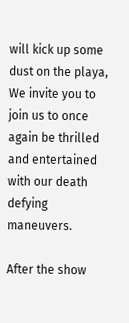will kick up some dust on the playa, We invite you to join us to once again be thrilled and entertained with our death defying maneuvers.

After the show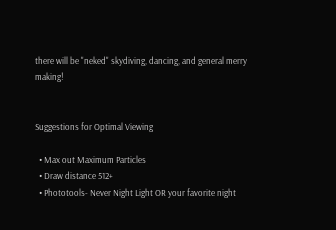there will be "neked" skydiving, dancing, and general merry making!


Suggestions for Optimal Viewing

  • Max out Maximum Particles
  • Draw distance 512+
  • Phototools- Never Night Light OR your favorite night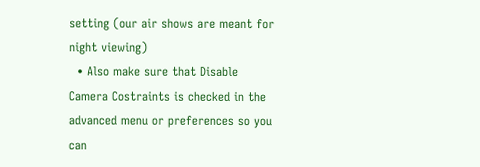setting (our air shows are meant for night viewing)
  • Also make sure that Disable Camera Costraints is checked in the advanced menu or preferences so you can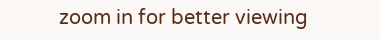zoom in for better viewing